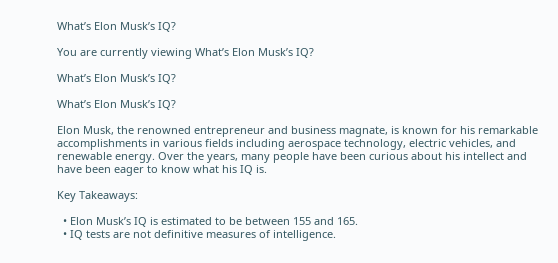What’s Elon Musk’s IQ?

You are currently viewing What’s Elon Musk’s IQ?

What’s Elon Musk’s IQ?

What’s Elon Musk’s IQ?

Elon Musk, the renowned entrepreneur and business magnate, is known for his remarkable accomplishments in various fields including aerospace technology, electric vehicles, and renewable energy. Over the years, many people have been curious about his intellect and have been eager to know what his IQ is.

Key Takeaways:

  • Elon Musk’s IQ is estimated to be between 155 and 165.
  • IQ tests are not definitive measures of intelligence.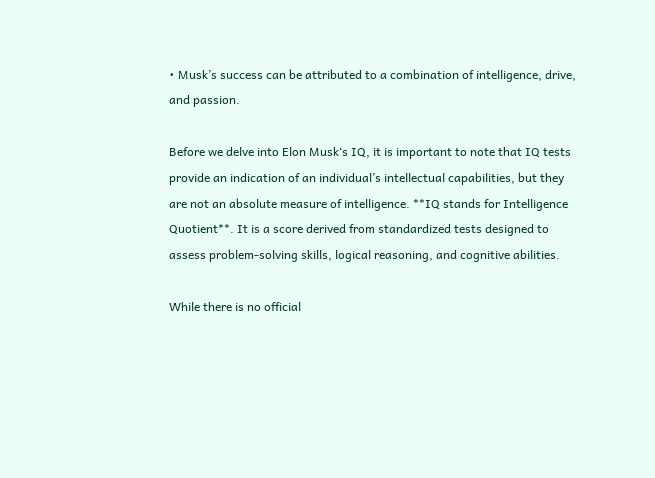• Musk’s success can be attributed to a combination of intelligence, drive, and passion.

Before we delve into Elon Musk‘s IQ, it is important to note that IQ tests provide an indication of an individual’s intellectual capabilities, but they are not an absolute measure of intelligence. **IQ stands for Intelligence Quotient**. It is a score derived from standardized tests designed to assess problem-solving skills, logical reasoning, and cognitive abilities.

While there is no official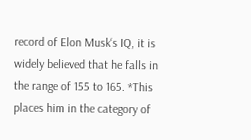record of Elon Musk‘s IQ, it is widely believed that he falls in the range of 155 to 165. *This places him in the category of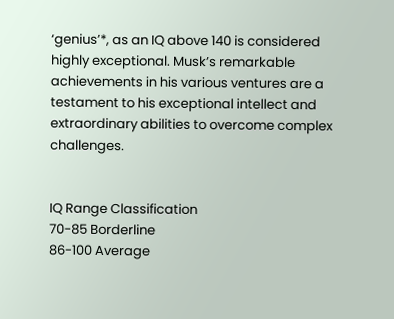‘genius’*, as an IQ above 140 is considered highly exceptional. Musk’s remarkable achievements in his various ventures are a testament to his exceptional intellect and extraordinary abilities to overcome complex challenges.


IQ Range Classification
70-85 Borderline
86-100 Average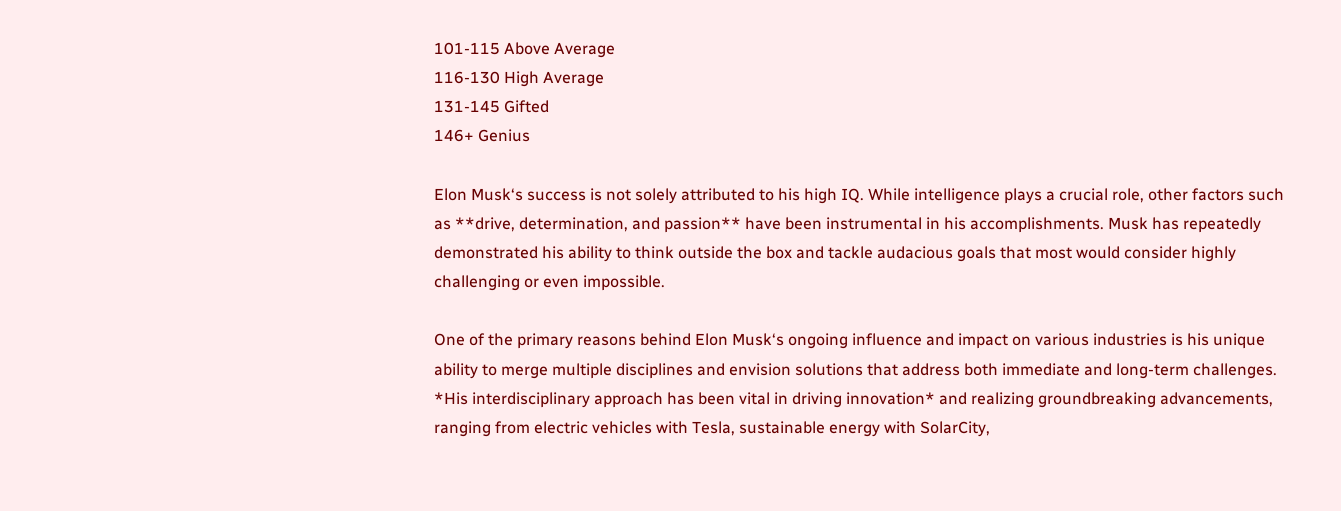101-115 Above Average
116-130 High Average
131-145 Gifted
146+ Genius

Elon Musk‘s success is not solely attributed to his high IQ. While intelligence plays a crucial role, other factors such as **drive, determination, and passion** have been instrumental in his accomplishments. Musk has repeatedly demonstrated his ability to think outside the box and tackle audacious goals that most would consider highly challenging or even impossible.

One of the primary reasons behind Elon Musk‘s ongoing influence and impact on various industries is his unique ability to merge multiple disciplines and envision solutions that address both immediate and long-term challenges. *His interdisciplinary approach has been vital in driving innovation* and realizing groundbreaking advancements, ranging from electric vehicles with Tesla, sustainable energy with SolarCity,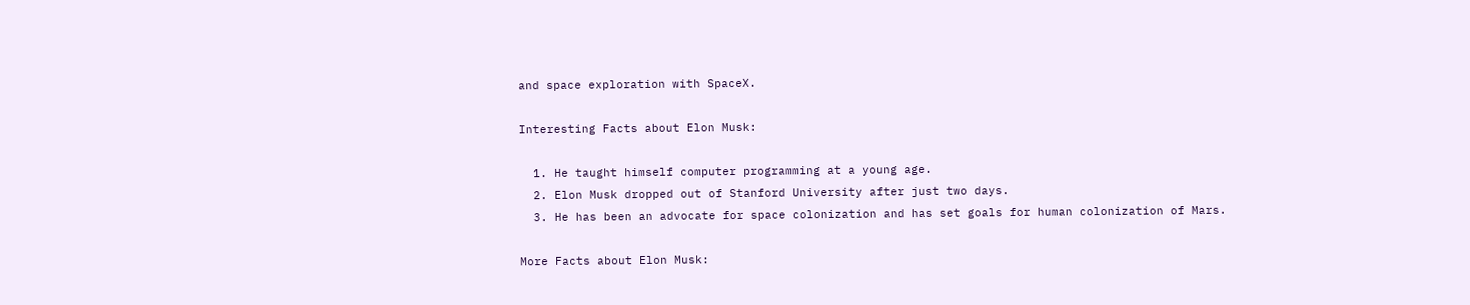and space exploration with SpaceX.

Interesting Facts about Elon Musk:

  1. He taught himself computer programming at a young age.
  2. Elon Musk dropped out of Stanford University after just two days.
  3. He has been an advocate for space colonization and has set goals for human colonization of Mars.

More Facts about Elon Musk: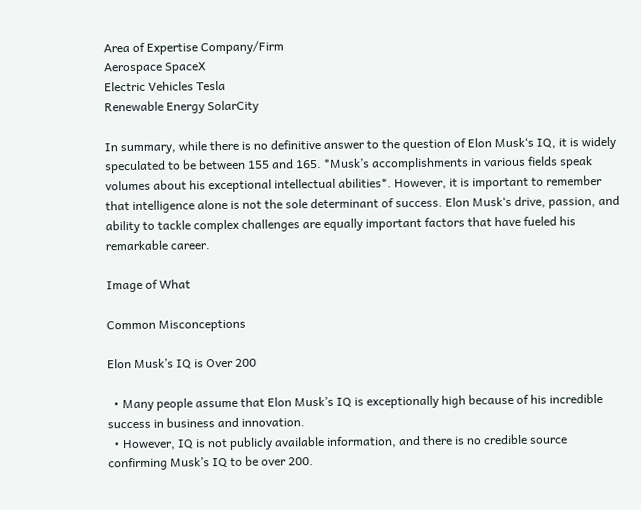Area of Expertise Company/Firm
Aerospace SpaceX
Electric Vehicles Tesla
Renewable Energy SolarCity

In summary, while there is no definitive answer to the question of Elon Musk‘s IQ, it is widely speculated to be between 155 and 165. *Musk’s accomplishments in various fields speak volumes about his exceptional intellectual abilities*. However, it is important to remember that intelligence alone is not the sole determinant of success. Elon Musk‘s drive, passion, and ability to tackle complex challenges are equally important factors that have fueled his remarkable career.

Image of What

Common Misconceptions

Elon Musk’s IQ is Over 200

  • Many people assume that Elon Musk’s IQ is exceptionally high because of his incredible success in business and innovation.
  • However, IQ is not publicly available information, and there is no credible source confirming Musk’s IQ to be over 200.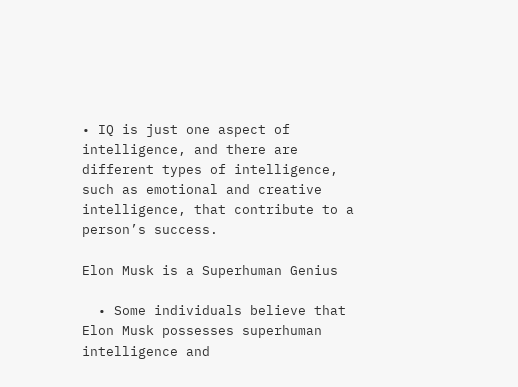• IQ is just one aspect of intelligence, and there are different types of intelligence, such as emotional and creative intelligence, that contribute to a person’s success.

Elon Musk is a Superhuman Genius

  • Some individuals believe that Elon Musk possesses superhuman intelligence and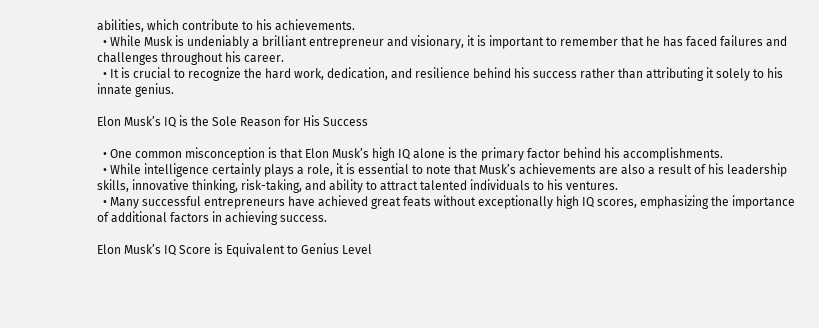abilities, which contribute to his achievements.
  • While Musk is undeniably a brilliant entrepreneur and visionary, it is important to remember that he has faced failures and challenges throughout his career.
  • It is crucial to recognize the hard work, dedication, and resilience behind his success rather than attributing it solely to his innate genius.

Elon Musk’s IQ is the Sole Reason for His Success

  • One common misconception is that Elon Musk’s high IQ alone is the primary factor behind his accomplishments.
  • While intelligence certainly plays a role, it is essential to note that Musk’s achievements are also a result of his leadership skills, innovative thinking, risk-taking, and ability to attract talented individuals to his ventures.
  • Many successful entrepreneurs have achieved great feats without exceptionally high IQ scores, emphasizing the importance of additional factors in achieving success.

Elon Musk’s IQ Score is Equivalent to Genius Level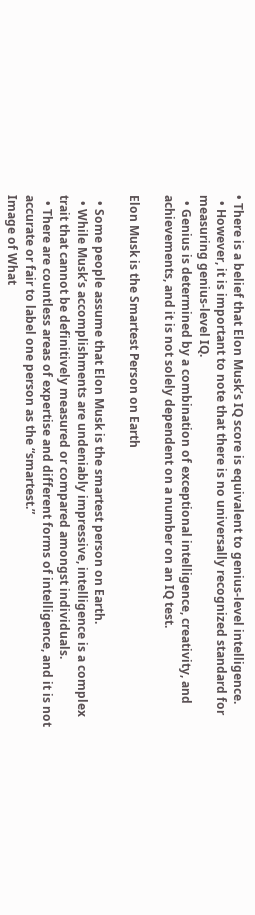• There is a belief that Elon Musk’s IQ score is equivalent to genius-level intelligence.
  • However, it is important to note that there is no universally recognized standard for measuring genius-level IQ.
  • Genius is determined by a combination of exceptional intelligence, creativity, and achievements, and it is not solely dependent on a number on an IQ test.

Elon Musk is the Smartest Person on Earth

  • Some people assume that Elon Musk is the smartest person on Earth.
  • While Musk’s accomplishments are undeniably impressive, intelligence is a complex trait that cannot be definitively measured or compared amongst individuals.
  • There are countless areas of expertise and different forms of intelligence, and it is not accurate or fair to label one person as the “smartest.”
Image of What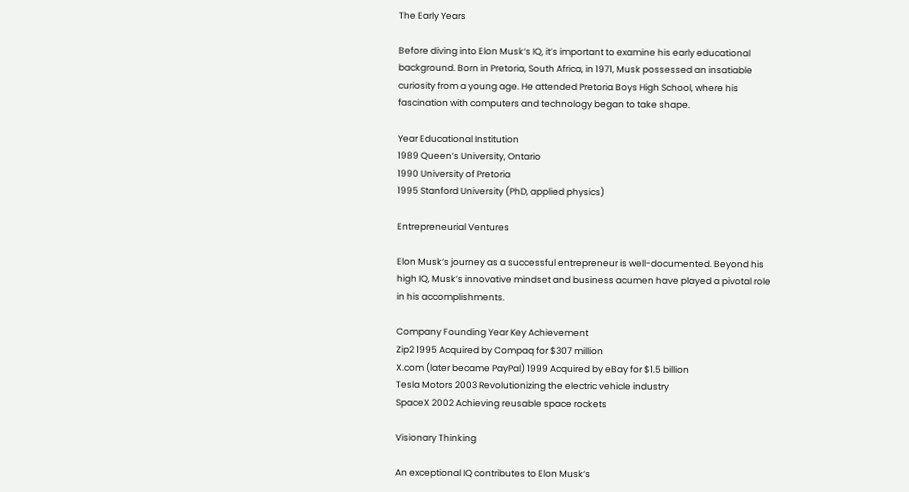The Early Years

Before diving into Elon Musk‘s IQ, it’s important to examine his early educational background. Born in Pretoria, South Africa, in 1971, Musk possessed an insatiable curiosity from a young age. He attended Pretoria Boys High School, where his fascination with computers and technology began to take shape.

Year Educational Institution
1989 Queen’s University, Ontario
1990 University of Pretoria
1995 Stanford University (PhD, applied physics)

Entrepreneurial Ventures

Elon Musk‘s journey as a successful entrepreneur is well-documented. Beyond his high IQ, Musk’s innovative mindset and business acumen have played a pivotal role in his accomplishments.

Company Founding Year Key Achievement
Zip2 1995 Acquired by Compaq for $307 million
X.com (later became PayPal) 1999 Acquired by eBay for $1.5 billion
Tesla Motors 2003 Revolutionizing the electric vehicle industry
SpaceX 2002 Achieving reusable space rockets

Visionary Thinking

An exceptional IQ contributes to Elon Musk‘s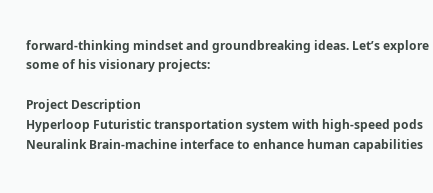forward-thinking mindset and groundbreaking ideas. Let’s explore some of his visionary projects:

Project Description
Hyperloop Futuristic transportation system with high-speed pods
Neuralink Brain-machine interface to enhance human capabilities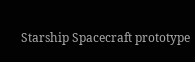Starship Spacecraft prototype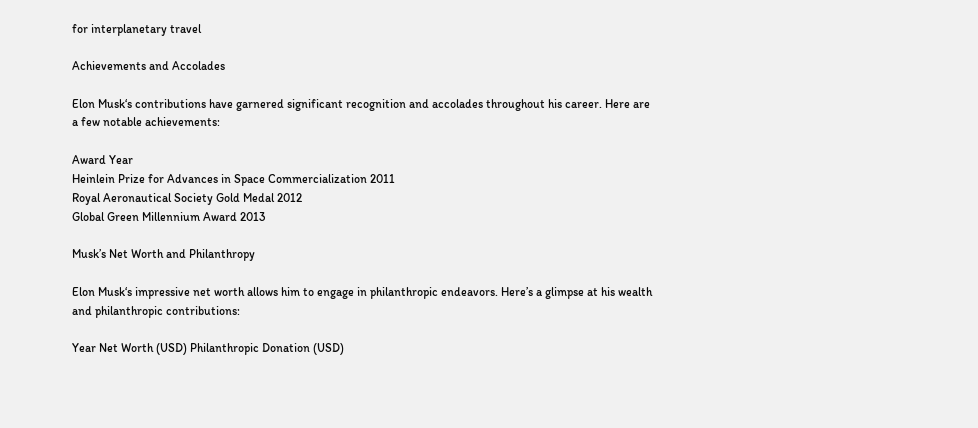for interplanetary travel

Achievements and Accolades

Elon Musk‘s contributions have garnered significant recognition and accolades throughout his career. Here are a few notable achievements:

Award Year
Heinlein Prize for Advances in Space Commercialization 2011
Royal Aeronautical Society Gold Medal 2012
Global Green Millennium Award 2013

Musk’s Net Worth and Philanthropy

Elon Musk‘s impressive net worth allows him to engage in philanthropic endeavors. Here’s a glimpse at his wealth and philanthropic contributions:

Year Net Worth (USD) Philanthropic Donation (USD)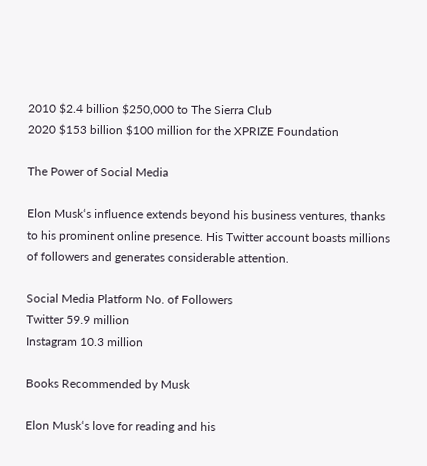2010 $2.4 billion $250,000 to The Sierra Club
2020 $153 billion $100 million for the XPRIZE Foundation

The Power of Social Media

Elon Musk‘s influence extends beyond his business ventures, thanks to his prominent online presence. His Twitter account boasts millions of followers and generates considerable attention.

Social Media Platform No. of Followers
Twitter 59.9 million
Instagram 10.3 million

Books Recommended by Musk

Elon Musk‘s love for reading and his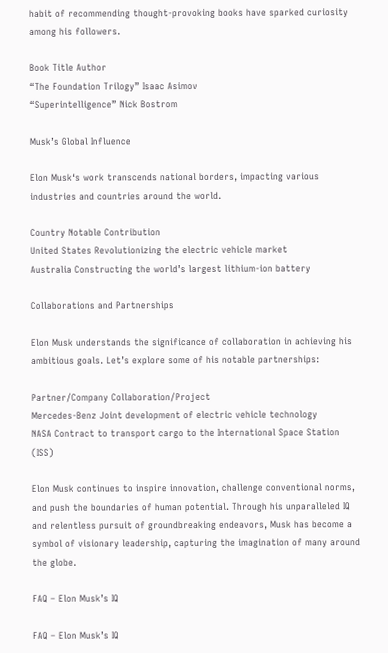habit of recommending thought-provoking books have sparked curiosity among his followers.

Book Title Author
“The Foundation Trilogy” Isaac Asimov
“Superintelligence” Nick Bostrom

Musk’s Global Influence

Elon Musk‘s work transcends national borders, impacting various industries and countries around the world.

Country Notable Contribution
United States Revolutionizing the electric vehicle market
Australia Constructing the world’s largest lithium-ion battery

Collaborations and Partnerships

Elon Musk understands the significance of collaboration in achieving his ambitious goals. Let’s explore some of his notable partnerships:

Partner/Company Collaboration/Project
Mercedes-Benz Joint development of electric vehicle technology
NASA Contract to transport cargo to the International Space Station (ISS)

Elon Musk continues to inspire innovation, challenge conventional norms, and push the boundaries of human potential. Through his unparalleled IQ and relentless pursuit of groundbreaking endeavors, Musk has become a symbol of visionary leadership, capturing the imagination of many around the globe.

FAQ – Elon Musk’s IQ

FAQ – Elon Musk’s IQ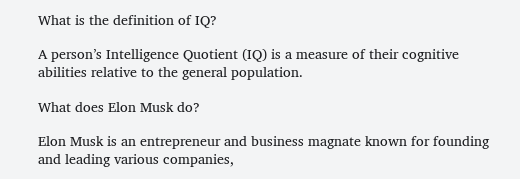What is the definition of IQ?

A person’s Intelligence Quotient (IQ) is a measure of their cognitive abilities relative to the general population.

What does Elon Musk do?

Elon Musk is an entrepreneur and business magnate known for founding and leading various companies,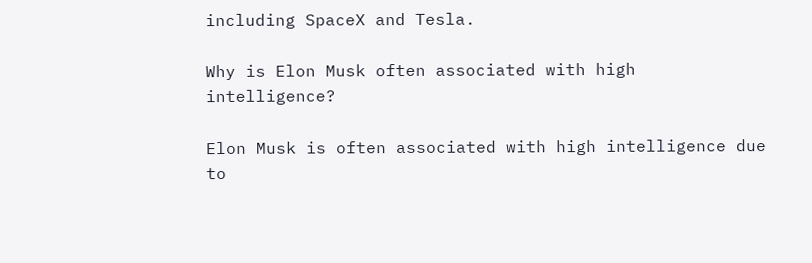including SpaceX and Tesla.

Why is Elon Musk often associated with high intelligence?

Elon Musk is often associated with high intelligence due to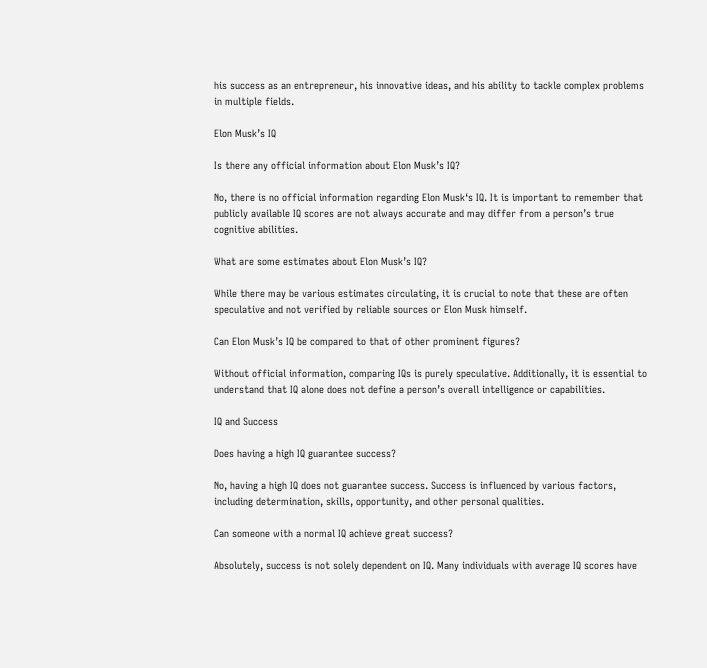his success as an entrepreneur, his innovative ideas, and his ability to tackle complex problems in multiple fields.

Elon Musk’s IQ

Is there any official information about Elon Musk’s IQ?

No, there is no official information regarding Elon Musk‘s IQ. It is important to remember that publicly available IQ scores are not always accurate and may differ from a person’s true cognitive abilities.

What are some estimates about Elon Musk’s IQ?

While there may be various estimates circulating, it is crucial to note that these are often speculative and not verified by reliable sources or Elon Musk himself.

Can Elon Musk’s IQ be compared to that of other prominent figures?

Without official information, comparing IQs is purely speculative. Additionally, it is essential to understand that IQ alone does not define a person’s overall intelligence or capabilities.

IQ and Success

Does having a high IQ guarantee success?

No, having a high IQ does not guarantee success. Success is influenced by various factors, including determination, skills, opportunity, and other personal qualities.

Can someone with a normal IQ achieve great success?

Absolutely, success is not solely dependent on IQ. Many individuals with average IQ scores have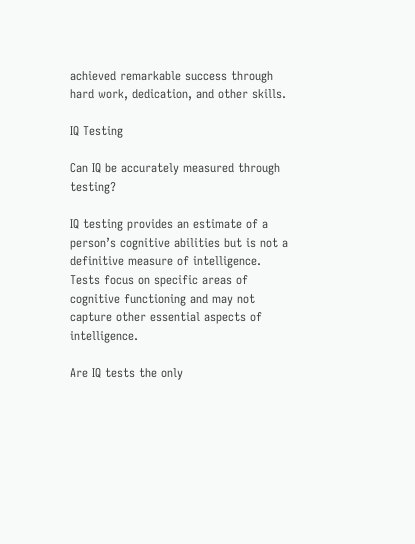achieved remarkable success through hard work, dedication, and other skills.

IQ Testing

Can IQ be accurately measured through testing?

IQ testing provides an estimate of a person’s cognitive abilities but is not a definitive measure of intelligence. Tests focus on specific areas of cognitive functioning and may not capture other essential aspects of intelligence.

Are IQ tests the only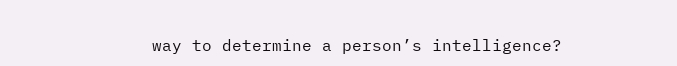way to determine a person’s intelligence?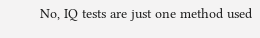No, IQ tests are just one method used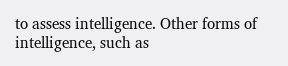to assess intelligence. Other forms of intelligence, such as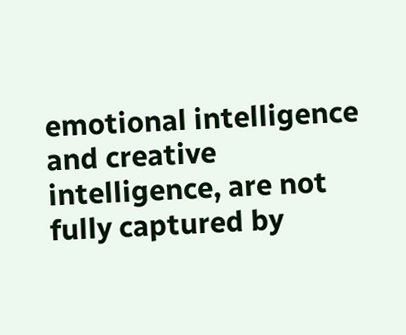emotional intelligence and creative intelligence, are not fully captured by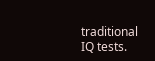traditional IQ tests.